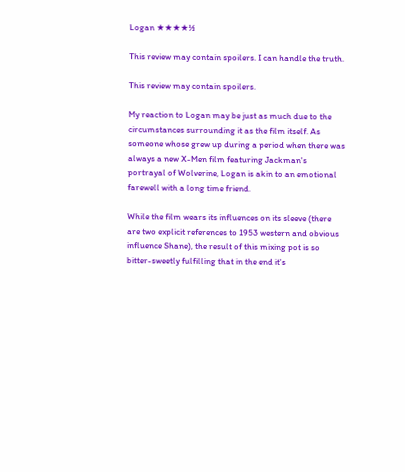Logan ★★★★½

This review may contain spoilers. I can handle the truth.

This review may contain spoilers.

My reaction to Logan may be just as much due to the circumstances surrounding it as the film itself. As someone whose grew up during a period when there was always a new X-Men film featuring Jackman's portrayal of Wolverine, Logan is akin to an emotional farewell with a long time friend.

While the film wears its influences on its sleeve (there are two explicit references to 1953 western and obvious influence Shane), the result of this mixing pot is so bitter-sweetly fulfilling that in the end it's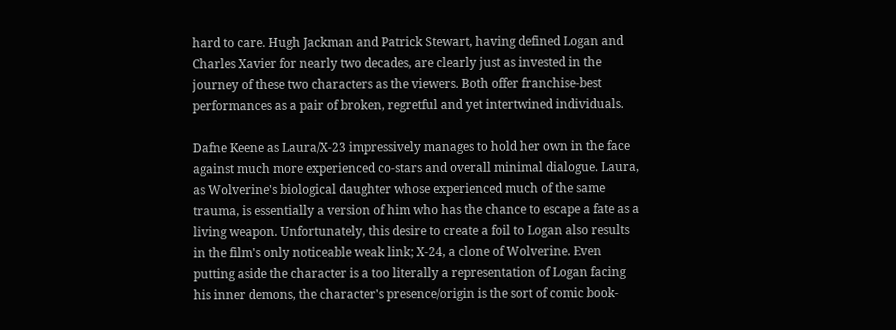hard to care. Hugh Jackman and Patrick Stewart, having defined Logan and Charles Xavier for nearly two decades, are clearly just as invested in the journey of these two characters as the viewers. Both offer franchise-best performances as a pair of broken, regretful and yet intertwined individuals.

Dafne Keene as Laura/X-23 impressively manages to hold her own in the face against much more experienced co-stars and overall minimal dialogue. Laura, as Wolverine's biological daughter whose experienced much of the same trauma, is essentially a version of him who has the chance to escape a fate as a living weapon. Unfortunately, this desire to create a foil to Logan also results in the film's only noticeable weak link; X-24, a clone of Wolverine. Even putting aside the character is a too literally a representation of Logan facing his inner demons, the character's presence/origin is the sort of comic book-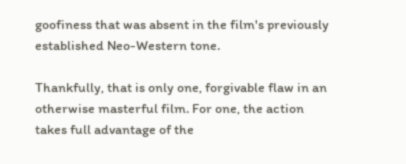goofiness that was absent in the film's previously established Neo-Western tone.

Thankfully, that is only one, forgivable flaw in an otherwise masterful film. For one, the action takes full advantage of the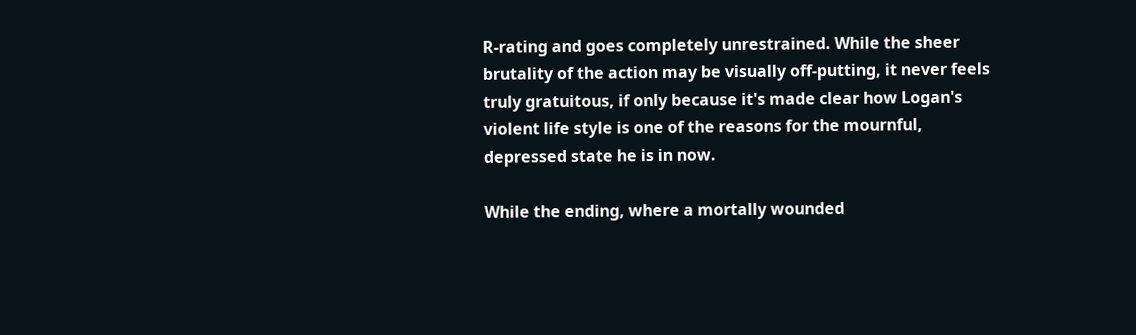R-rating and goes completely unrestrained. While the sheer brutality of the action may be visually off-putting, it never feels truly gratuitous, if only because it's made clear how Logan's violent life style is one of the reasons for the mournful, depressed state he is in now.

While the ending, where a mortally wounded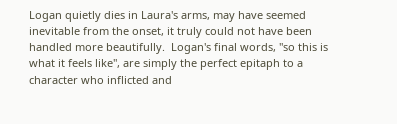Logan quietly dies in Laura's arms, may have seemed inevitable from the onset, it truly could not have been handled more beautifully.  Logan's final words, "so this is what it feels like", are simply the perfect epitaph to a character who inflicted and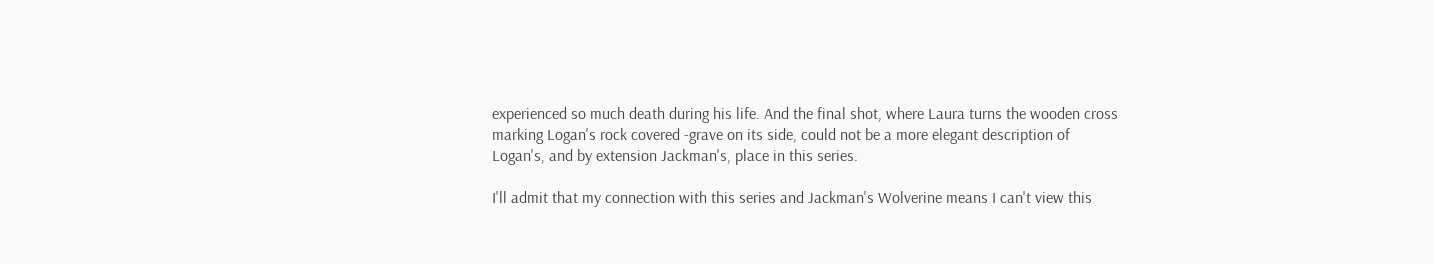experienced so much death during his life. And the final shot, where Laura turns the wooden cross marking Logan's rock covered -grave on its side, could not be a more elegant description of Logan's, and by extension Jackman's, place in this series.

I'll admit that my connection with this series and Jackman's Wolverine means I can't view this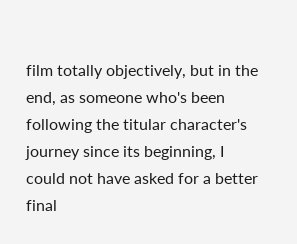film totally objectively, but in the end, as someone who's been following the titular character's journey since its beginning, I could not have asked for a better final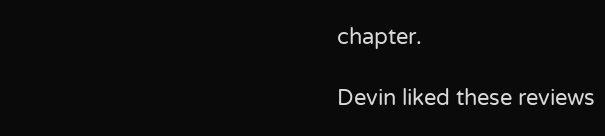chapter.

Devin liked these reviews